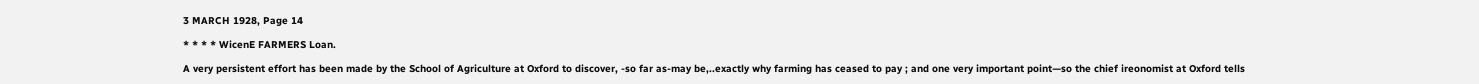3 MARCH 1928, Page 14

* * * * WicenE FARMERS Loan.

A very persistent effort has been made by the School of Agriculture at Oxford to discover, -so far as-may be,..exactly why farming has ceased to pay ; and one very important point—so the chief ireonomist at Oxford tells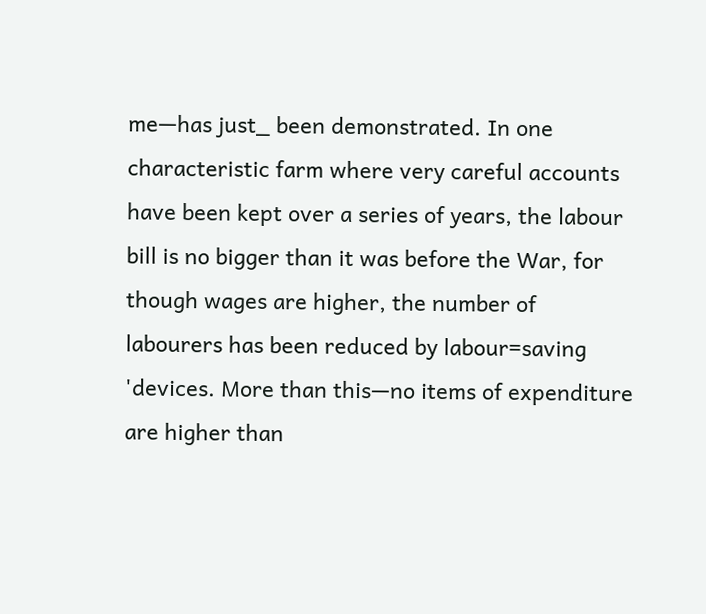me—has just_ been demonstrated. In one characteristic farm where very careful accounts have been kept over a series of years, the labour bill is no bigger than it was before the War, for though wages are higher, the number of labourers has been reduced by labour=saving 'devices. More than this—no items of expenditure are higher than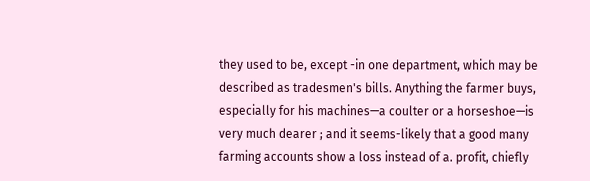they used to be, except -in one department, which may be described as tradesmen's bills. Anything the farmer buys, especially for his machines—a coulter or a horseshoe—is very much dearer ; and it seems-likely that a good many farming accounts show a loss instead of a. profit, chiefly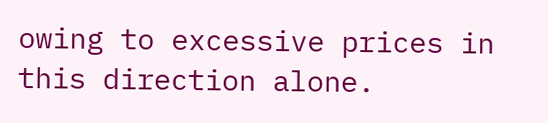owing to excessive prices in this direction alone.